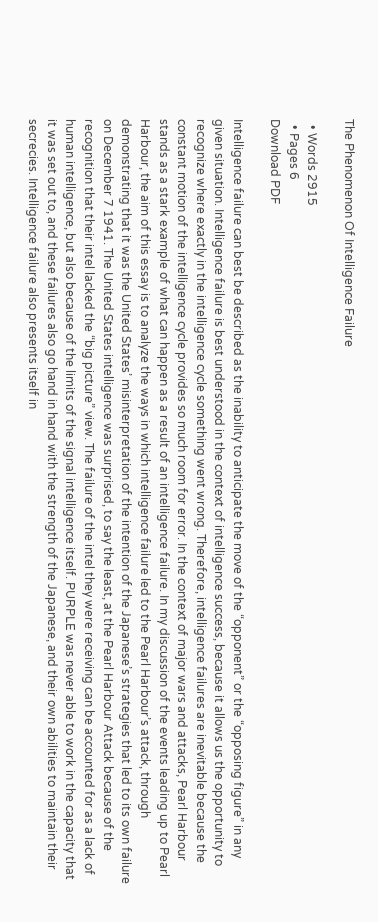The Phenomenon Of Intelligence Failure

  • Words 2915
  • Pages 6
Download PDF

Intelligence failure can best be described as the inability to anticipate the move of the “opponent” or the “opposing figure” in any given situation. Intelligence failure is best understood in the context of intelligence success, because it allows us the opportunity to recognize where exactly in the intelligence cycle something went wrong. Therefore, intelligence failures are inevitable because the constant motion of the intelligence cycle provides so much room for error. In the context of major wars and attacks, Pearl Harbour stands as a stark example of what can happen as a result of an intelligence failure. In my discussion of the events leading up to Pearl Harbour, the aim of this essay is to analyze the ways in which intelligence failure led to the Pearl Harbour’s attack, through demonstrating that it was the United States’ misinterpretation of the intention of the Japanese’s strategies that led to its own failure on December 7 1941. The United States intelligence was surprised, to say the least, at the Pearl Harbour Attack because of the recognition that their intel lacked the “big picture” view. The failure of the intel they were receiving can be accounted for as a lack of human intelligence, but also because of the limits of the signal intelligence itself. PURPLE was never able to work in the capacity that it was set out to, and these failures also go hand in hand with the strength of the Japanese, and their own abilities to maintain their secrecies. Intelligence failure also presents itself in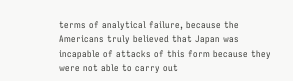terms of analytical failure, because the Americans truly believed that Japan was incapable of attacks of this form because they were not able to carry out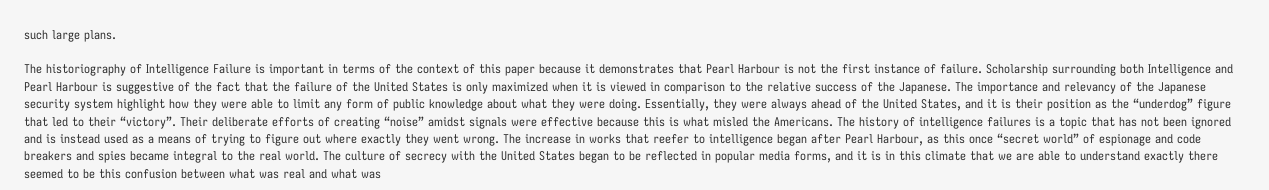such large plans.

The historiography of Intelligence Failure is important in terms of the context of this paper because it demonstrates that Pearl Harbour is not the first instance of failure. Scholarship surrounding both Intelligence and Pearl Harbour is suggestive of the fact that the failure of the United States is only maximized when it is viewed in comparison to the relative success of the Japanese. The importance and relevancy of the Japanese security system highlight how they were able to limit any form of public knowledge about what they were doing. Essentially, they were always ahead of the United States, and it is their position as the “underdog” figure that led to their “victory”. Their deliberate efforts of creating “noise” amidst signals were effective because this is what misled the Americans. The history of intelligence failures is a topic that has not been ignored and is instead used as a means of trying to figure out where exactly they went wrong. The increase in works that reefer to intelligence began after Pearl Harbour, as this once “secret world” of espionage and code breakers and spies became integral to the real world. The culture of secrecy with the United States began to be reflected in popular media forms, and it is in this climate that we are able to understand exactly there seemed to be this confusion between what was real and what was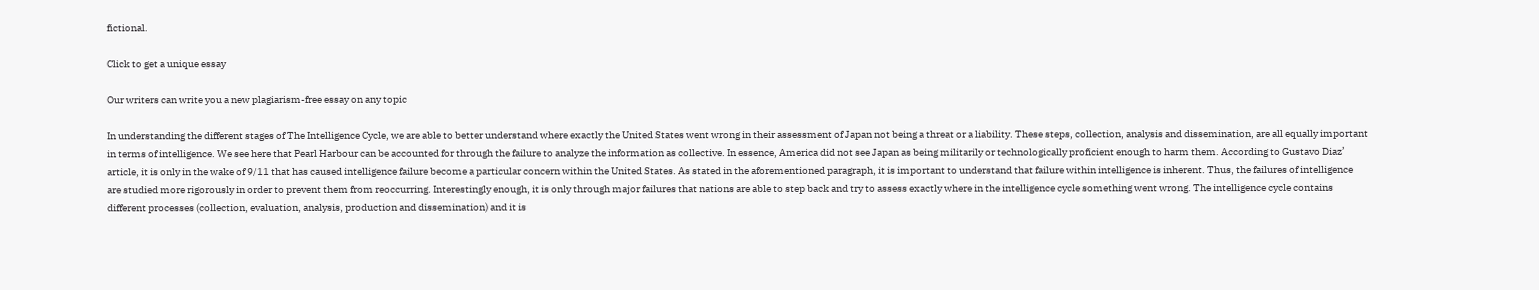fictional.

Click to get a unique essay

Our writers can write you a new plagiarism-free essay on any topic

In understanding the different stages of The Intelligence Cycle, we are able to better understand where exactly the United States went wrong in their assessment of Japan not being a threat or a liability. These steps, collection, analysis and dissemination, are all equally important in terms of intelligence. We see here that Pearl Harbour can be accounted for through the failure to analyze the information as collective. In essence, America did not see Japan as being militarily or technologically proficient enough to harm them. According to Gustavo Diaz’ article, it is only in the wake of 9/11 that has caused intelligence failure become a particular concern within the United States. As stated in the aforementioned paragraph, it is important to understand that failure within intelligence is inherent. Thus, the failures of intelligence are studied more rigorously in order to prevent them from reoccurring. Interestingly enough, it is only through major failures that nations are able to step back and try to assess exactly where in the intelligence cycle something went wrong. The intelligence cycle contains different processes (collection, evaluation, analysis, production and dissemination) and it is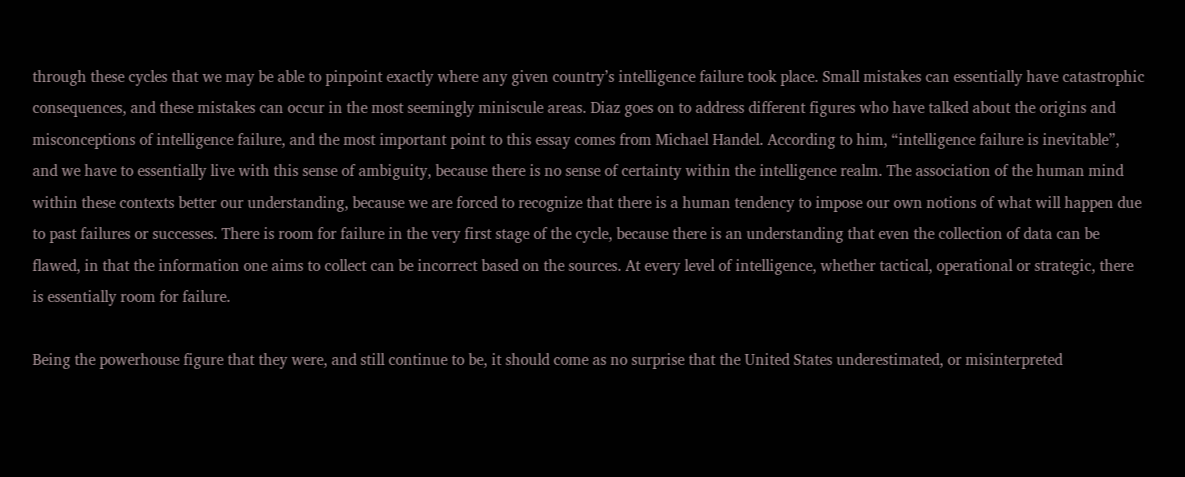through these cycles that we may be able to pinpoint exactly where any given country’s intelligence failure took place. Small mistakes can essentially have catastrophic consequences, and these mistakes can occur in the most seemingly miniscule areas. Diaz goes on to address different figures who have talked about the origins and misconceptions of intelligence failure, and the most important point to this essay comes from Michael Handel. According to him, “intelligence failure is inevitable”, and we have to essentially live with this sense of ambiguity, because there is no sense of certainty within the intelligence realm. The association of the human mind within these contexts better our understanding, because we are forced to recognize that there is a human tendency to impose our own notions of what will happen due to past failures or successes. There is room for failure in the very first stage of the cycle, because there is an understanding that even the collection of data can be flawed, in that the information one aims to collect can be incorrect based on the sources. At every level of intelligence, whether tactical, operational or strategic, there is essentially room for failure.

Being the powerhouse figure that they were, and still continue to be, it should come as no surprise that the United States underestimated, or misinterpreted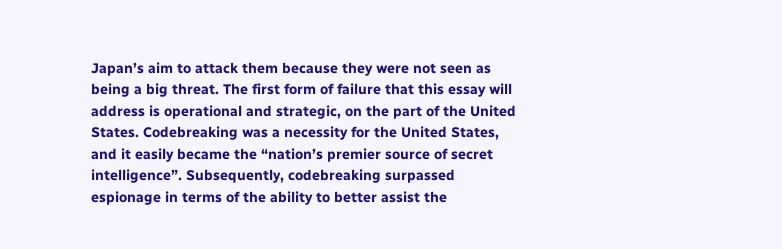Japan’s aim to attack them because they were not seen as being a big threat. The first form of failure that this essay will address is operational and strategic, on the part of the United States. Codebreaking was a necessity for the United States, and it easily became the “nation’s premier source of secret intelligence”. Subsequently, codebreaking surpassed espionage in terms of the ability to better assist the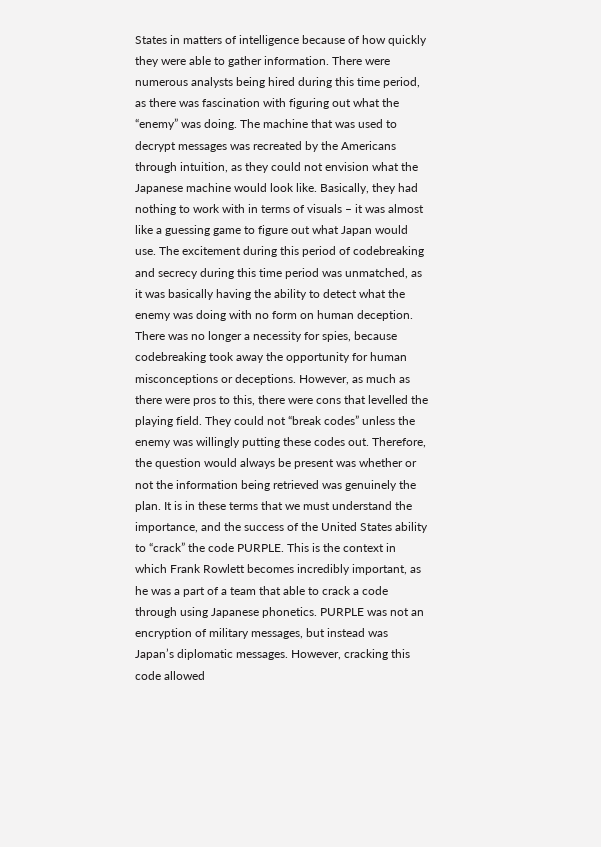States in matters of intelligence because of how quickly they were able to gather information. There were numerous analysts being hired during this time period, as there was fascination with figuring out what the “enemy” was doing. The machine that was used to decrypt messages was recreated by the Americans through intuition, as they could not envision what the Japanese machine would look like. Basically, they had nothing to work with in terms of visuals – it was almost like a guessing game to figure out what Japan would use. The excitement during this period of codebreaking and secrecy during this time period was unmatched, as it was basically having the ability to detect what the enemy was doing with no form on human deception. There was no longer a necessity for spies, because codebreaking took away the opportunity for human misconceptions or deceptions. However, as much as there were pros to this, there were cons that levelled the playing field. They could not “break codes” unless the enemy was willingly putting these codes out. Therefore, the question would always be present was whether or not the information being retrieved was genuinely the plan. It is in these terms that we must understand the importance, and the success of the United States ability to “crack” the code PURPLE. This is the context in which Frank Rowlett becomes incredibly important, as he was a part of a team that able to crack a code through using Japanese phonetics. PURPLE was not an encryption of military messages, but instead was Japan’s diplomatic messages. However, cracking this code allowed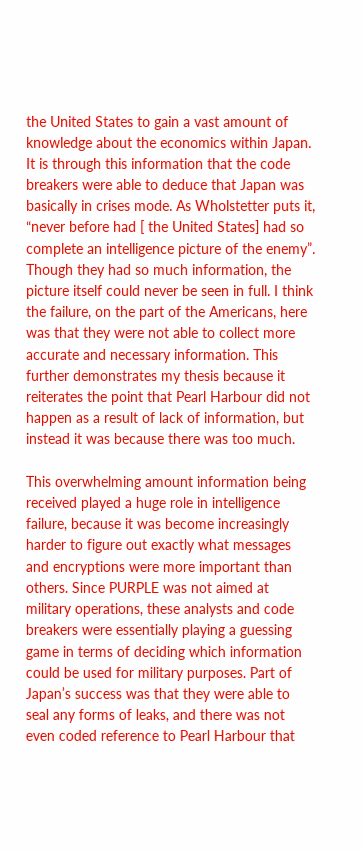the United States to gain a vast amount of knowledge about the economics within Japan. It is through this information that the code breakers were able to deduce that Japan was basically in crises mode. As Wholstetter puts it, “never before had [ the United States] had so complete an intelligence picture of the enemy”. Though they had so much information, the picture itself could never be seen in full. I think the failure, on the part of the Americans, here was that they were not able to collect more accurate and necessary information. This further demonstrates my thesis because it reiterates the point that Pearl Harbour did not happen as a result of lack of information, but instead it was because there was too much.

This overwhelming amount information being received played a huge role in intelligence failure, because it was become increasingly harder to figure out exactly what messages and encryptions were more important than others. Since PURPLE was not aimed at military operations, these analysts and code breakers were essentially playing a guessing game in terms of deciding which information could be used for military purposes. Part of Japan’s success was that they were able to seal any forms of leaks, and there was not even coded reference to Pearl Harbour that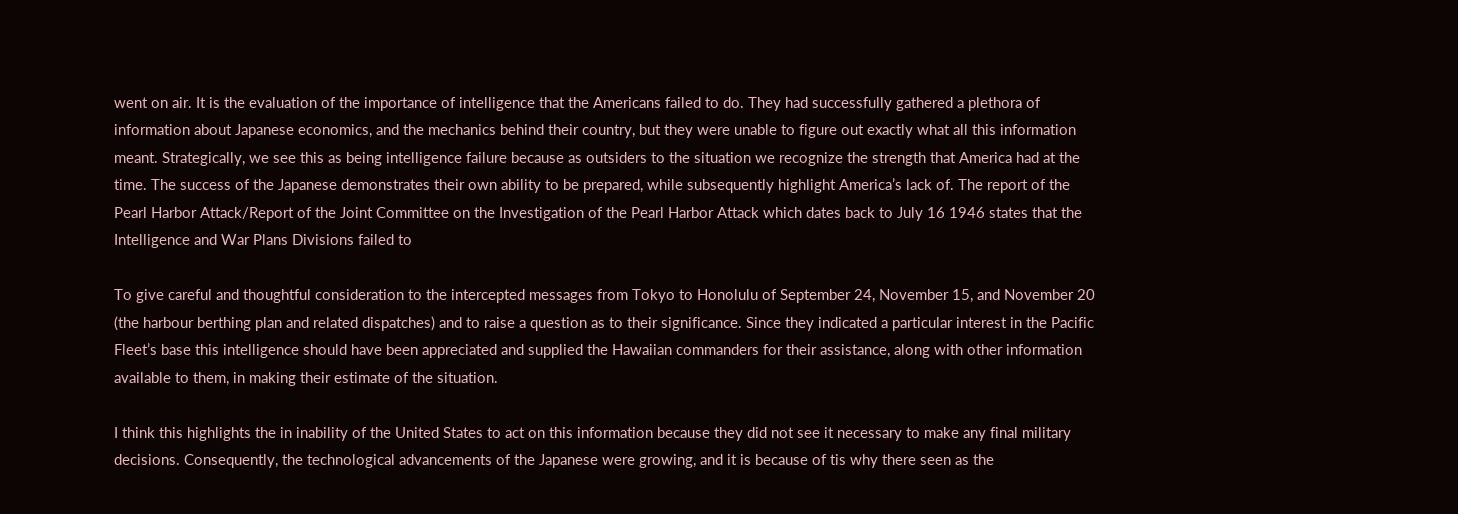went on air. It is the evaluation of the importance of intelligence that the Americans failed to do. They had successfully gathered a plethora of information about Japanese economics, and the mechanics behind their country, but they were unable to figure out exactly what all this information meant. Strategically, we see this as being intelligence failure because as outsiders to the situation we recognize the strength that America had at the time. The success of the Japanese demonstrates their own ability to be prepared, while subsequently highlight America’s lack of. The report of the Pearl Harbor Attack/Report of the Joint Committee on the Investigation of the Pearl Harbor Attack which dates back to July 16 1946 states that the Intelligence and War Plans Divisions failed to

To give careful and thoughtful consideration to the intercepted messages from Tokyo to Honolulu of September 24, November 15, and November 20 (the harbour berthing plan and related dispatches) and to raise a question as to their significance. Since they indicated a particular interest in the Pacific Fleet’s base this intelligence should have been appreciated and supplied the Hawaiian commanders for their assistance, along with other information available to them, in making their estimate of the situation.

I think this highlights the in inability of the United States to act on this information because they did not see it necessary to make any final military decisions. Consequently, the technological advancements of the Japanese were growing, and it is because of tis why there seen as the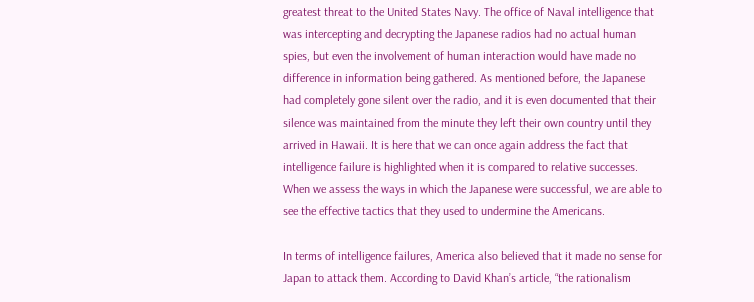greatest threat to the United States Navy. The office of Naval intelligence that was intercepting and decrypting the Japanese radios had no actual human spies, but even the involvement of human interaction would have made no difference in information being gathered. As mentioned before, the Japanese had completely gone silent over the radio, and it is even documented that their silence was maintained from the minute they left their own country until they arrived in Hawaii. It is here that we can once again address the fact that intelligence failure is highlighted when it is compared to relative successes. When we assess the ways in which the Japanese were successful, we are able to see the effective tactics that they used to undermine the Americans.

In terms of intelligence failures, America also believed that it made no sense for Japan to attack them. According to David Khan’s article, “the rationalism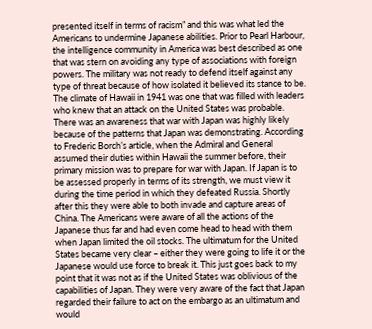presented itself in terms of racism” and this was what led the Americans to undermine Japanese abilities. Prior to Pearl Harbour, the intelligence community in America was best described as one that was stern on avoiding any type of associations with foreign powers. The military was not ready to defend itself against any type of threat because of how isolated it believed its stance to be. The climate of Hawaii in 1941 was one that was filled with leaders who knew that an attack on the United States was probable. There was an awareness that war with Japan was highly likely because of the patterns that Japan was demonstrating. According to Frederic Borch’s article, when the Admiral and General assumed their duties within Hawaii the summer before, their primary mission was to prepare for war with Japan. If Japan is to be assessed properly in terms of its strength, we must view it during the time period in which they defeated Russia. Shortly after this they were able to both invade and capture areas of China. The Americans were aware of all the actions of the Japanese thus far and had even come head to head with them when Japan limited the oil stocks. The ultimatum for the United States became very clear – either they were going to life it or the Japanese would use force to break it. This just goes back to my point that it was not as if the United States was oblivious of the capabilities of Japan. They were very aware of the fact that Japan regarded their failure to act on the embargo as an ultimatum and would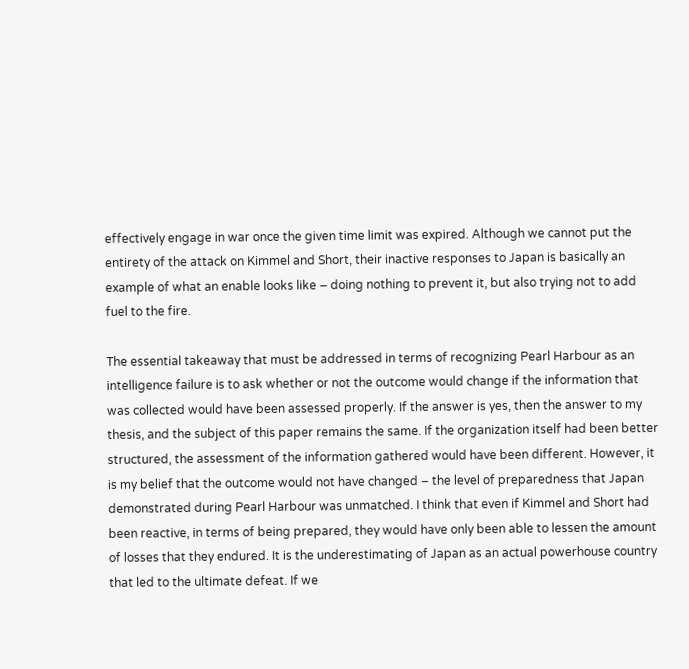effectively engage in war once the given time limit was expired. Although we cannot put the entirety of the attack on Kimmel and Short, their inactive responses to Japan is basically an example of what an enable looks like – doing nothing to prevent it, but also trying not to add fuel to the fire.

The essential takeaway that must be addressed in terms of recognizing Pearl Harbour as an intelligence failure is to ask whether or not the outcome would change if the information that was collected would have been assessed properly. If the answer is yes, then the answer to my thesis, and the subject of this paper remains the same. If the organization itself had been better structured, the assessment of the information gathered would have been different. However, it is my belief that the outcome would not have changed – the level of preparedness that Japan demonstrated during Pearl Harbour was unmatched. I think that even if Kimmel and Short had been reactive, in terms of being prepared, they would have only been able to lessen the amount of losses that they endured. It is the underestimating of Japan as an actual powerhouse country that led to the ultimate defeat. If we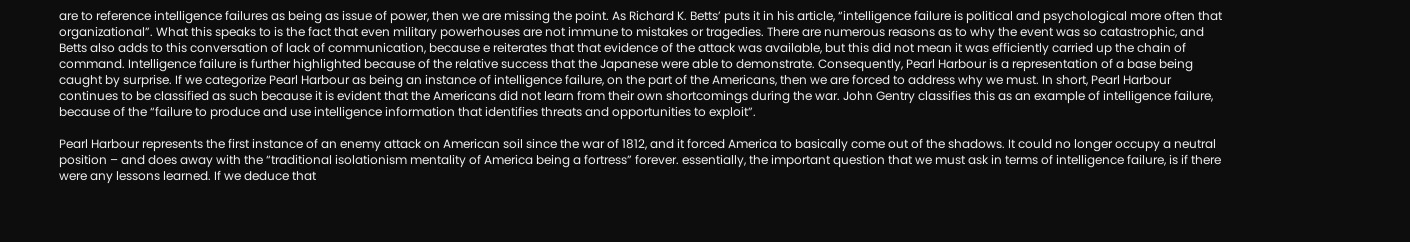are to reference intelligence failures as being as issue of power, then we are missing the point. As Richard K. Betts’ puts it in his article, “intelligence failure is political and psychological more often that organizational”. What this speaks to is the fact that even military powerhouses are not immune to mistakes or tragedies. There are numerous reasons as to why the event was so catastrophic, and Betts also adds to this conversation of lack of communication, because e reiterates that that evidence of the attack was available, but this did not mean it was efficiently carried up the chain of command. Intelligence failure is further highlighted because of the relative success that the Japanese were able to demonstrate. Consequently, Pearl Harbour is a representation of a base being caught by surprise. If we categorize Pearl Harbour as being an instance of intelligence failure, on the part of the Americans, then we are forced to address why we must. In short, Pearl Harbour continues to be classified as such because it is evident that the Americans did not learn from their own shortcomings during the war. John Gentry classifies this as an example of intelligence failure, because of the “failure to produce and use intelligence information that identifies threats and opportunities to exploit”.

Pearl Harbour represents the first instance of an enemy attack on American soil since the war of 1812, and it forced America to basically come out of the shadows. It could no longer occupy a neutral position – and does away with the “traditional isolationism mentality of America being a fortress” forever. essentially, the important question that we must ask in terms of intelligence failure, is if there were any lessons learned. If we deduce that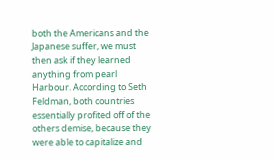both the Americans and the Japanese suffer, we must then ask if they learned anything from pearl Harbour. According to Seth Feldman, both countries essentially profited off of the others demise, because they were able to capitalize and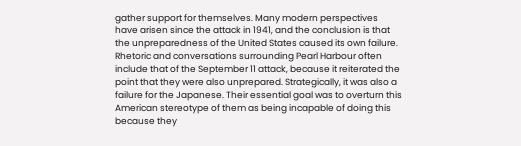gather support for themselves. Many modern perspectives have arisen since the attack in 1941, and the conclusion is that the unpreparedness of the United States caused its own failure. Rhetoric and conversations surrounding Pearl Harbour often include that of the September 11 attack, because it reiterated the point that they were also unprepared. Strategically, it was also a failure for the Japanese. Their essential goal was to overturn this American stereotype of them as being incapable of doing this because they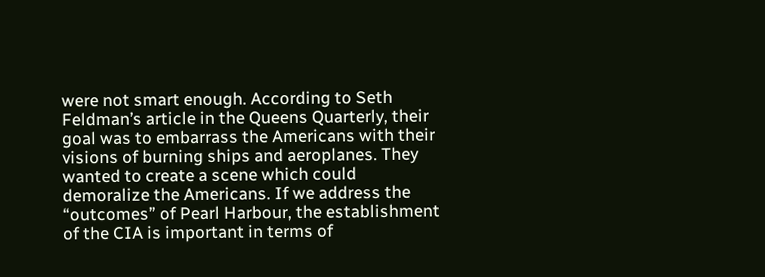were not smart enough. According to Seth Feldman’s article in the Queens Quarterly, their goal was to embarrass the Americans with their visions of burning ships and aeroplanes. They wanted to create a scene which could demoralize the Americans. If we address the “outcomes” of Pearl Harbour, the establishment of the CIA is important in terms of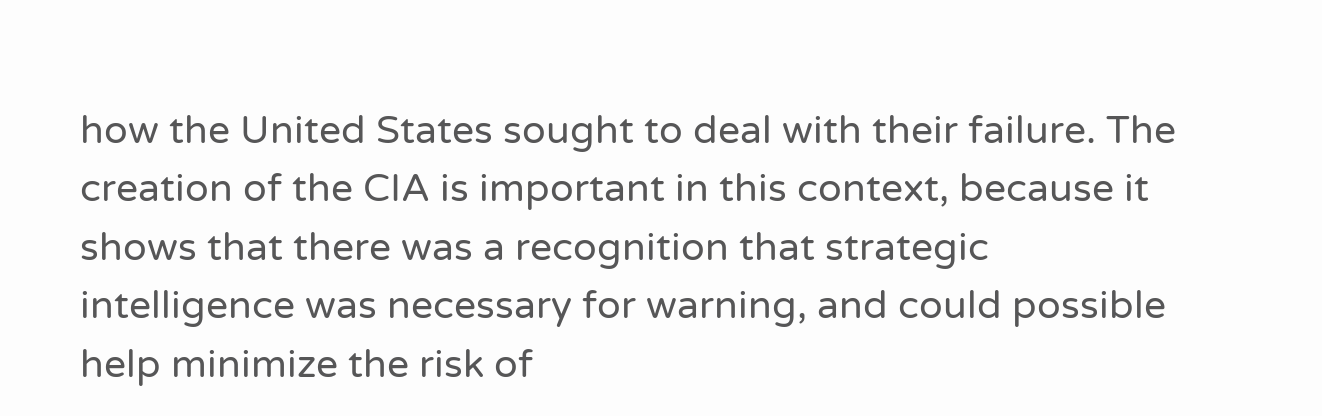how the United States sought to deal with their failure. The creation of the CIA is important in this context, because it shows that there was a recognition that strategic intelligence was necessary for warning, and could possible help minimize the risk of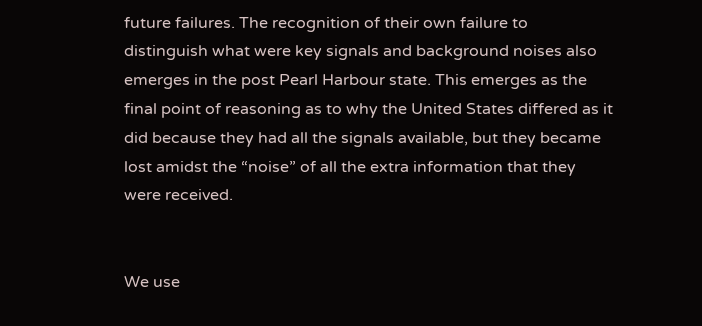future failures. The recognition of their own failure to distinguish what were key signals and background noises also emerges in the post Pearl Harbour state. This emerges as the final point of reasoning as to why the United States differed as it did because they had all the signals available, but they became lost amidst the “noise” of all the extra information that they were received.


We use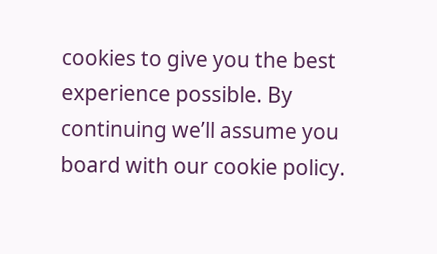cookies to give you the best experience possible. By continuing we’ll assume you board with our cookie policy.